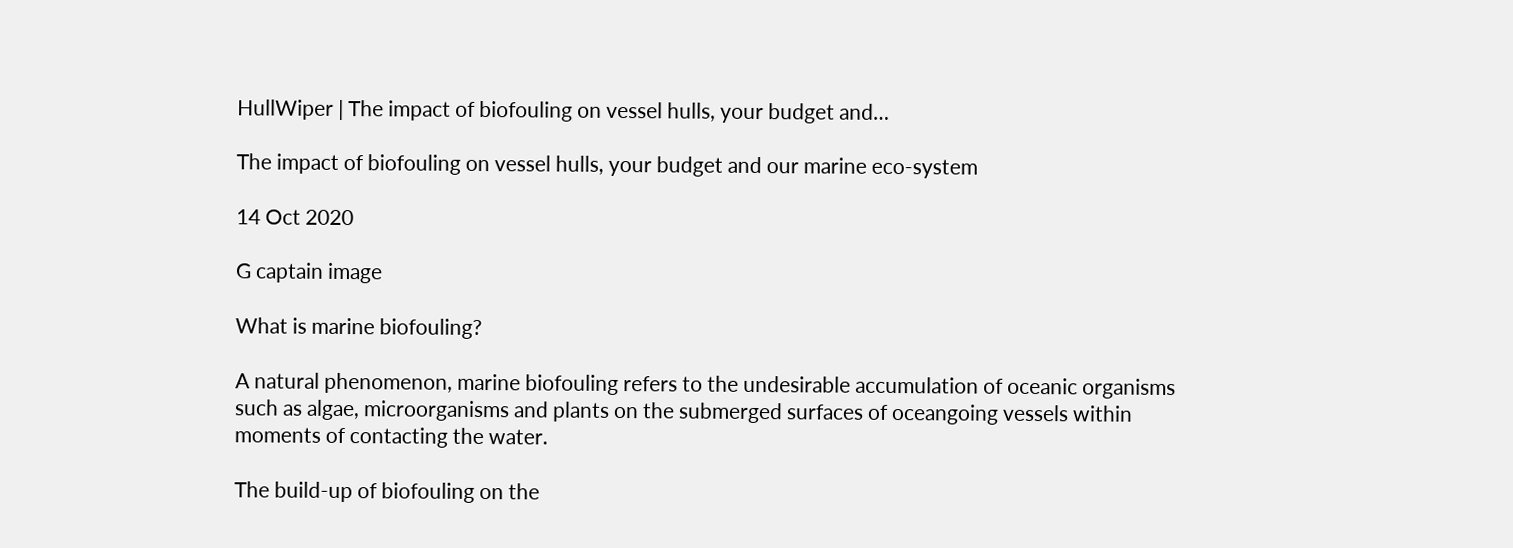HullWiper | The impact of biofouling on vessel hulls, your budget and…

The impact of biofouling on vessel hulls, your budget and our marine eco-system

14 Oct 2020

G captain image

What is marine biofouling?

A natural phenomenon, marine biofouling refers to the undesirable accumulation of oceanic organisms such as algae, microorganisms and plants on the submerged surfaces of oceangoing vessels within moments of contacting the water.

The build-up of biofouling on the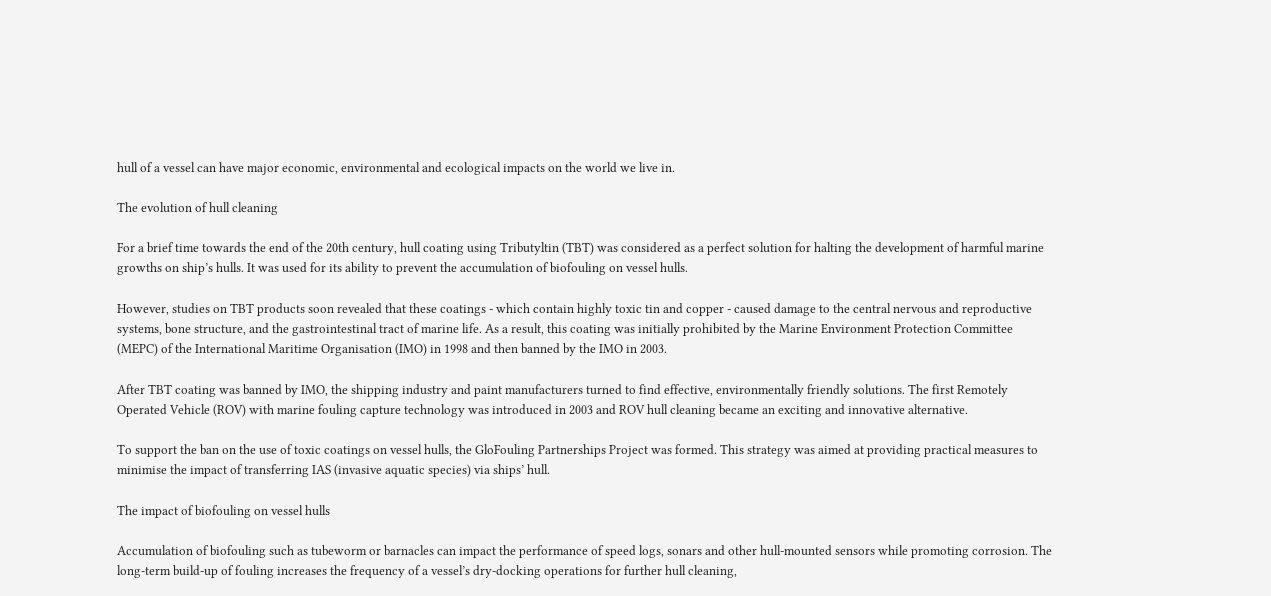hull of a vessel can have major economic, environmental and ecological impacts on the world we live in.

The evolution of hull cleaning

For a brief time towards the end of the 20th century, hull coating using Tributyltin (TBT) was considered as a perfect solution for halting the development of harmful marine growths on ship’s hulls. It was used for its ability to prevent the accumulation of biofouling on vessel hulls.

However, studies on TBT products soon revealed that these coatings - which contain highly toxic tin and copper - caused damage to the central nervous and reproductive systems, bone structure, and the gastrointestinal tract of marine life. As a result, this coating was initially prohibited by the Marine Environment Protection Committee (MEPC) of the International Maritime Organisation (IMO) in 1998 and then banned by the IMO in 2003.

After TBT coating was banned by IMO, the shipping industry and paint manufacturers turned to find effective, environmentally friendly solutions. The first Remotely Operated Vehicle (ROV) with marine fouling capture technology was introduced in 2003 and ROV hull cleaning became an exciting and innovative alternative.

To support the ban on the use of toxic coatings on vessel hulls, the GloFouling Partnerships Project was formed. This strategy was aimed at providing practical measures to minimise the impact of transferring IAS (invasive aquatic species) via ships’ hull.

The impact of biofouling on vessel hulls

Accumulation of biofouling such as tubeworm or barnacles can impact the performance of speed logs, sonars and other hull-mounted sensors while promoting corrosion. The long-term build-up of fouling increases the frequency of a vessel’s dry-docking operations for further hull cleaning,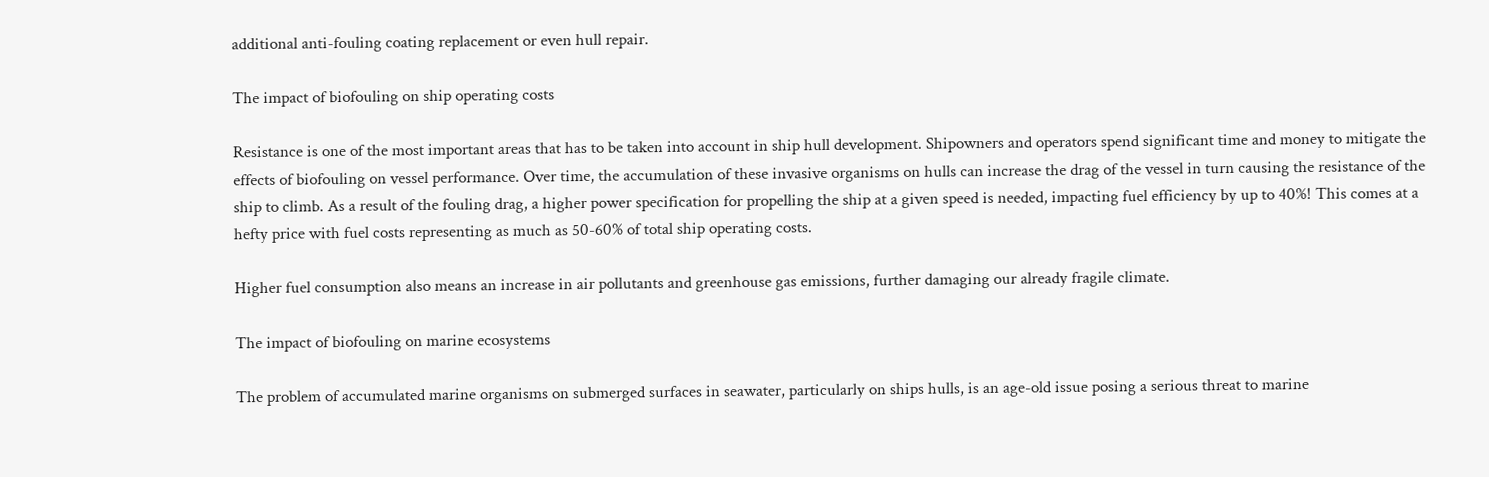additional anti-fouling coating replacement or even hull repair.

The impact of biofouling on ship operating costs

Resistance is one of the most important areas that has to be taken into account in ship hull development. Shipowners and operators spend significant time and money to mitigate the effects of biofouling on vessel performance. Over time, the accumulation of these invasive organisms on hulls can increase the drag of the vessel in turn causing the resistance of the ship to climb. As a result of the fouling drag, a higher power specification for propelling the ship at a given speed is needed, impacting fuel efficiency by up to 40%! This comes at a hefty price with fuel costs representing as much as 50-60% of total ship operating costs.

Higher fuel consumption also means an increase in air pollutants and greenhouse gas emissions, further damaging our already fragile climate.

The impact of biofouling on marine ecosystems

The problem of accumulated marine organisms on submerged surfaces in seawater, particularly on ships hulls, is an age-old issue posing a serious threat to marine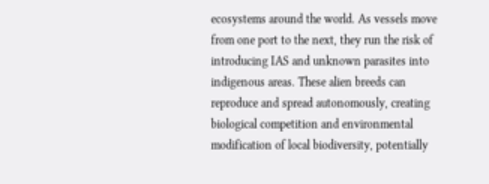ecosystems around the world. As vessels move from one port to the next, they run the risk of introducing IAS and unknown parasites into indigenous areas. These alien breeds can reproduce and spread autonomously, creating biological competition and environmental modification of local biodiversity, potentially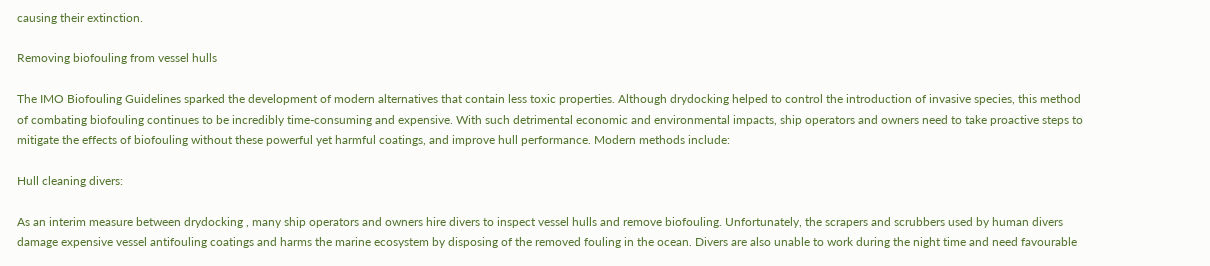causing their extinction.

Removing biofouling from vessel hulls

The IMO Biofouling Guidelines sparked the development of modern alternatives that contain less toxic properties. Although drydocking helped to control the introduction of invasive species, this method of combating biofouling continues to be incredibly time-consuming and expensive. With such detrimental economic and environmental impacts, ship operators and owners need to take proactive steps to mitigate the effects of biofouling without these powerful yet harmful coatings, and improve hull performance. Modern methods include:

Hull cleaning divers:

As an interim measure between drydocking , many ship operators and owners hire divers to inspect vessel hulls and remove biofouling. Unfortunately, the scrapers and scrubbers used by human divers damage expensive vessel antifouling coatings and harms the marine ecosystem by disposing of the removed fouling in the ocean. Divers are also unable to work during the night time and need favourable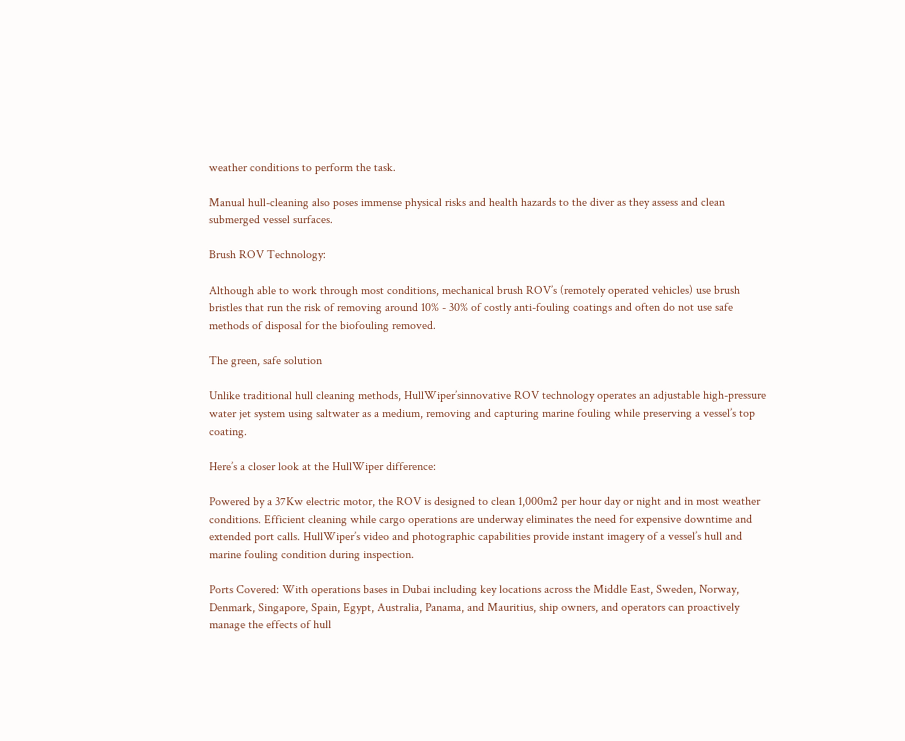weather conditions to perform the task.

Manual hull-cleaning also poses immense physical risks and health hazards to the diver as they assess and clean submerged vessel surfaces.

Brush ROV Technology:

Although able to work through most conditions, mechanical brush ROV’s (remotely operated vehicles) use brush bristles that run the risk of removing around 10% - 30% of costly anti-fouling coatings and often do not use safe methods of disposal for the biofouling removed.

The green, safe solution

Unlike traditional hull cleaning methods, HullWiper’sinnovative ROV technology operates an adjustable high-pressure water jet system using saltwater as a medium, removing and capturing marine fouling while preserving a vessel’s top coating.

Here’s a closer look at the HullWiper difference:

Powered by a 37Kw electric motor, the ROV is designed to clean 1,000m2 per hour day or night and in most weather conditions. Efficient cleaning while cargo operations are underway eliminates the need for expensive downtime and extended port calls. HullWiper’s video and photographic capabilities provide instant imagery of a vessel’s hull and marine fouling condition during inspection.

Ports Covered: With operations bases in Dubai including key locations across the Middle East, Sweden, Norway, Denmark, Singapore, Spain, Egypt, Australia, Panama, and Mauritius, ship owners, and operators can proactively manage the effects of hull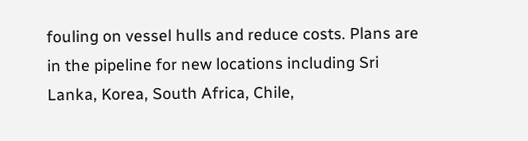fouling on vessel hulls and reduce costs. Plans are in the pipeline for new locations including Sri Lanka, Korea, South Africa, Chile,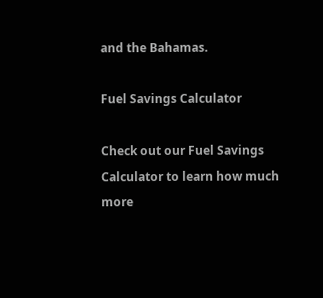and the Bahamas.

Fuel Savings Calculator

Check out our Fuel Savings Calculator to learn how much more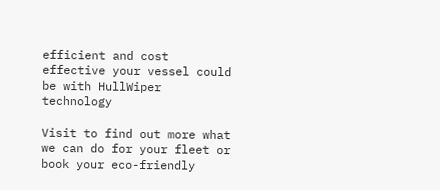efficient and cost effective your vessel could be with HullWiper technology

Visit to find out more what we can do for your fleet or book your eco-friendly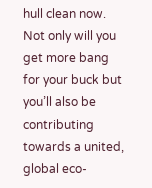hull clean now. Not only will you get more bang for your buck but you’ll also be contributing towards a united, global eco-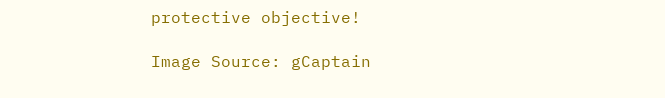protective objective!

Image Source: gCaptain